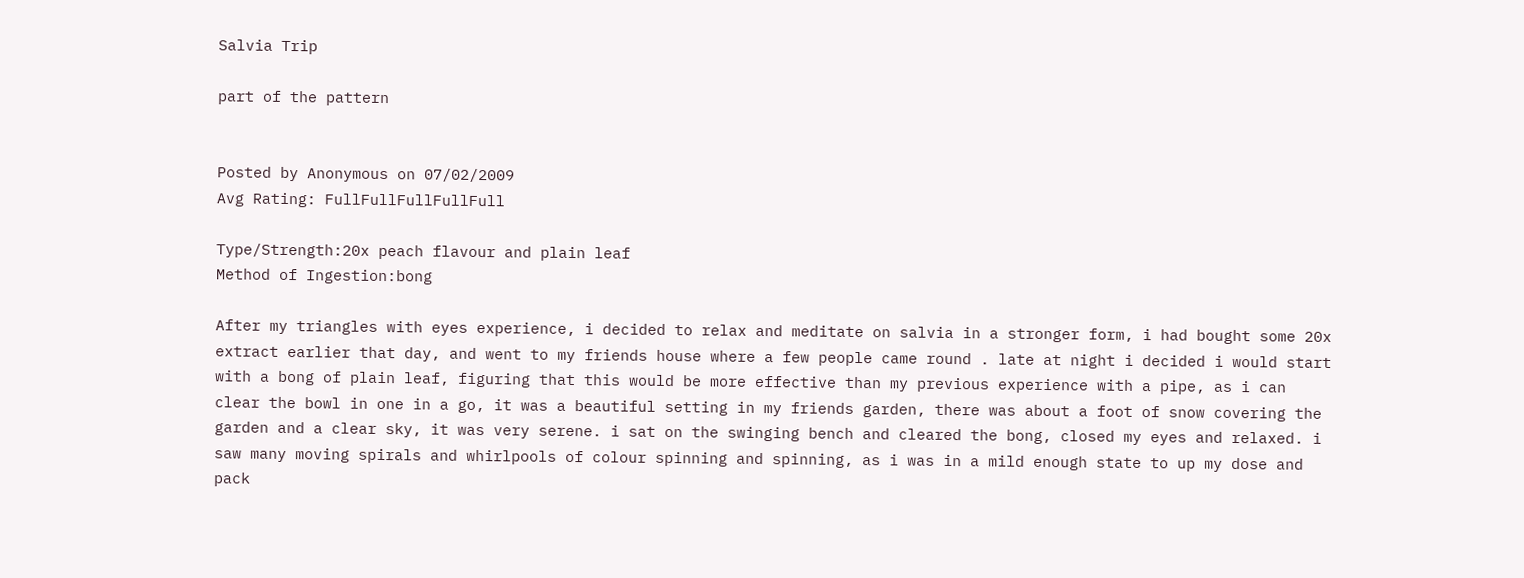Salvia Trip

part of the pattern


Posted by Anonymous on 07/02/2009
Avg Rating: FullFullFullFullFull

Type/Strength:20x peach flavour and plain leaf
Method of Ingestion:bong

After my triangles with eyes experience, i decided to relax and meditate on salvia in a stronger form, i had bought some 20x extract earlier that day, and went to my friends house where a few people came round . late at night i decided i would start with a bong of plain leaf, figuring that this would be more effective than my previous experience with a pipe, as i can clear the bowl in one in a go, it was a beautiful setting in my friends garden, there was about a foot of snow covering the garden and a clear sky, it was very serene. i sat on the swinging bench and cleared the bong, closed my eyes and relaxed. i saw many moving spirals and whirlpools of colour spinning and spinning, as i was in a mild enough state to up my dose and pack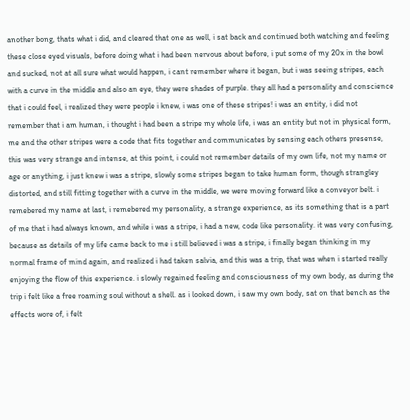another bong, thats what i did, and cleared that one as well, i sat back and continued both watching and feeling these close eyed visuals, before doing what i had been nervous about before, i put some of my 20x in the bowl and sucked, not at all sure what would happen, i cant remember where it began, but i was seeing stripes, each with a curve in the middle and also an eye, they were shades of purple. they all had a personality and conscience that i could feel, i realized they were people i knew, i was one of these stripes! i was an entity, i did not remember that i am human, i thought i had been a stripe my whole life, i was an entity but not in physical form, me and the other stripes were a code that fits together and communicates by sensing each others presense, this was very strange and intense, at this point, i could not remember details of my own life, not my name or age or anything, i just knew i was a stripe, slowly some stripes began to take human form, though strangley distorted, and still fitting together with a curve in the middle, we were moving forward like a conveyor belt. i remebered my name at last, i remebered my personality, a strange experience, as its something that is a part of me that i had always known, and while i was a stripe, i had a new, code like personality. it was very confusing, because as details of my life came back to me i still believed i was a stripe, i finally began thinking in my normal frame of mind again, and realized i had taken salvia, and this was a trip, that was when i started really enjoying the flow of this experience. i slowly regained feeling and consciousness of my own body, as during the trip i felt like a free roaming soul without a shell. as i looked down, i saw my own body, sat on that bench as the effects wore of, i felt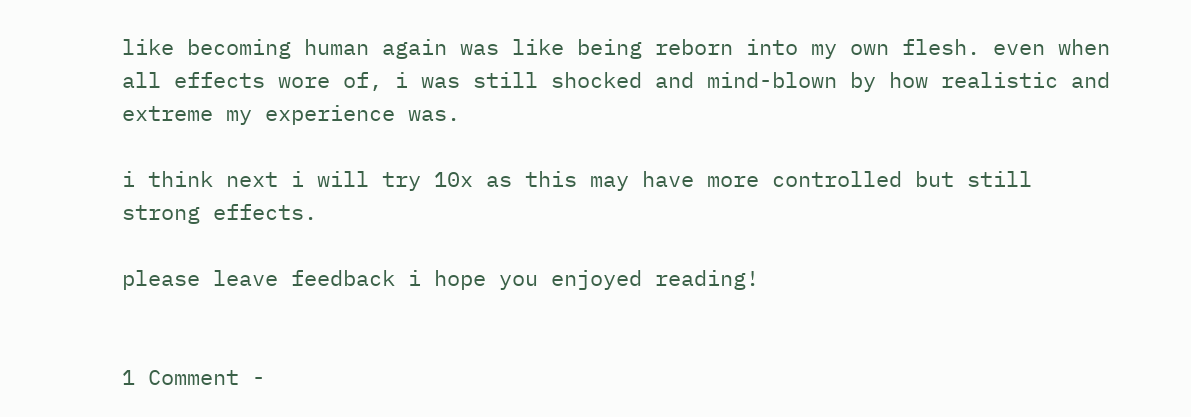like becoming human again was like being reborn into my own flesh. even when all effects wore of, i was still shocked and mind-blown by how realistic and extreme my experience was.

i think next i will try 10x as this may have more controlled but still strong effects.

please leave feedback i hope you enjoyed reading!


1 Comment -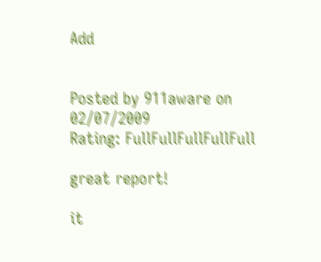Add


Posted by 911aware on 02/07/2009
Rating: FullFullFullFullFull

great report!

it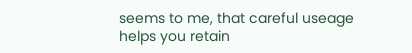seems to me, that careful useage helps you retain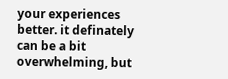your experiences better. it definately can be a bit overwhelming, but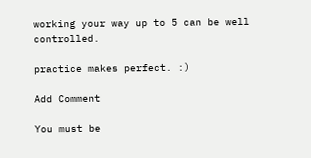working your way up to 5 can be well controlled.

practice makes perfect. :)

Add Comment

You must be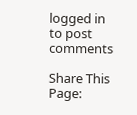logged in to post comments

Share This Page: